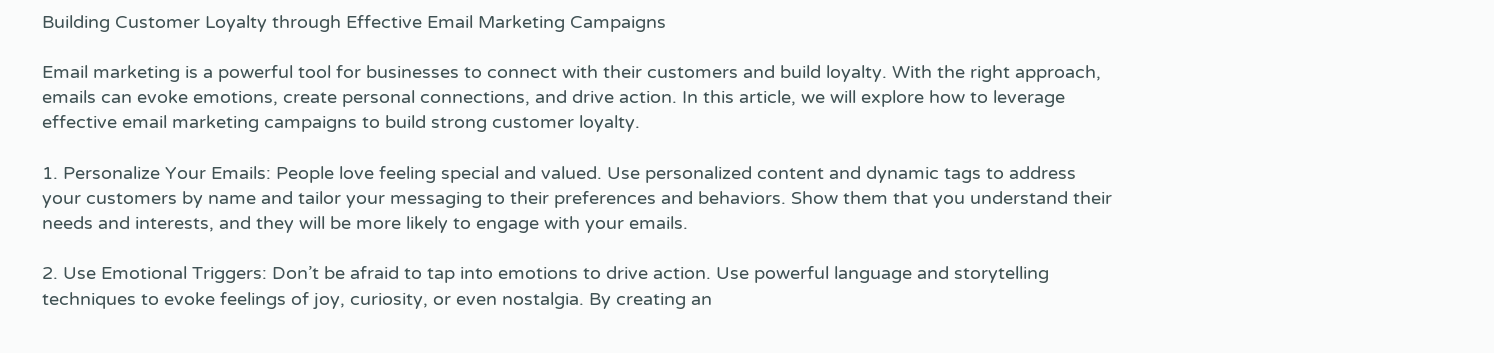Building Customer Loyalty through Effective Email Marketing Campaigns

Email marketing is a powerful tool for businesses to connect with their customers and build loyalty. With the right approach, emails can evoke emotions, create personal connections, and drive action. In this article, we will explore how to leverage effective email marketing campaigns to build strong customer loyalty.

1. Personalize Your Emails: People love feeling special and valued. Use personalized content and dynamic tags to address your customers by name and tailor your messaging to their preferences and behaviors. Show them that you understand their needs and interests, and they will be more likely to engage with your emails.

2. Use Emotional Triggers: Don’t be afraid to tap into emotions to drive action. Use powerful language and storytelling techniques to evoke feelings of joy, curiosity, or even nostalgia. By creating an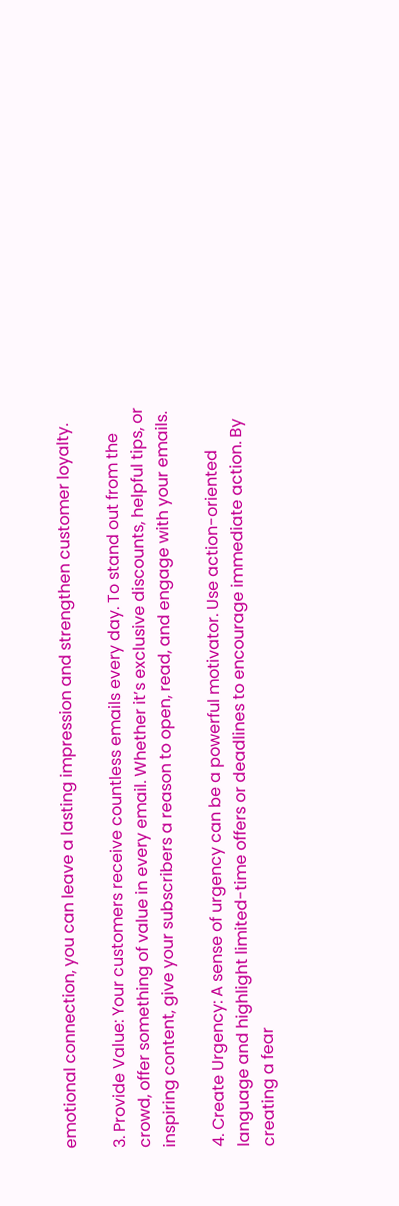emotional connection, you can leave a lasting impression and strengthen customer loyalty.

3. Provide Value: Your customers receive countless emails every day. To stand out from the crowd, offer something of value in every email. Whether it’s exclusive discounts, helpful tips, or inspiring content, give your subscribers a reason to open, read, and engage with your emails.

4. Create Urgency: A sense of urgency can be a powerful motivator. Use action-oriented language and highlight limited-time offers or deadlines to encourage immediate action. By creating a fear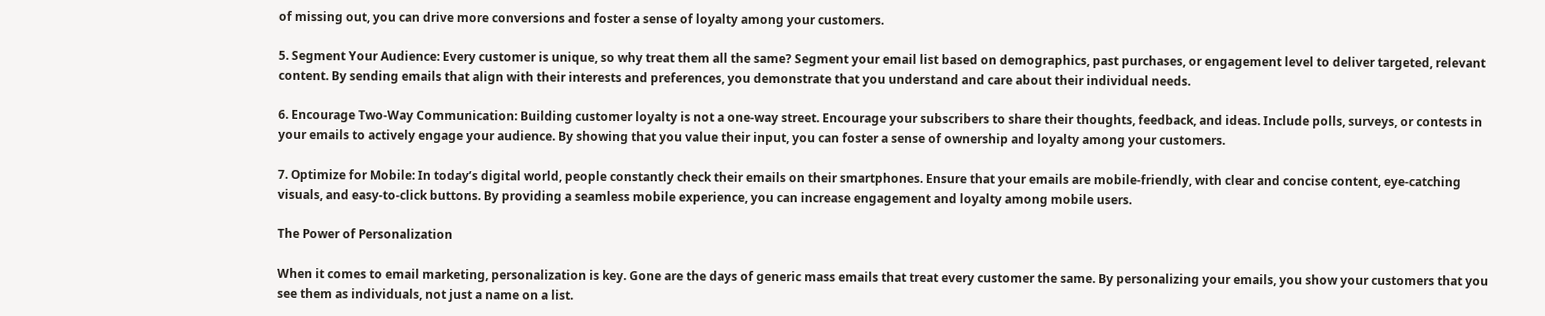of missing out, you can drive more conversions and foster a sense of loyalty among your customers.

5. Segment Your Audience: Every customer is unique, so why treat them all the same? Segment your email list based on demographics, past purchases, or engagement level to deliver targeted, relevant content. By sending emails that align with their interests and preferences, you demonstrate that you understand and care about their individual needs.

6. Encourage Two-Way Communication: Building customer loyalty is not a one-way street. Encourage your subscribers to share their thoughts, feedback, and ideas. Include polls, surveys, or contests in your emails to actively engage your audience. By showing that you value their input, you can foster a sense of ownership and loyalty among your customers.

7. Optimize for Mobile: In today’s digital world, people constantly check their emails on their smartphones. Ensure that your emails are mobile-friendly, with clear and concise content, eye-catching visuals, and easy-to-click buttons. By providing a seamless mobile experience, you can increase engagement and loyalty among mobile users.

The Power of Personalization

When it comes to email marketing, personalization is key. Gone are the days of generic mass emails that treat every customer the same. By personalizing your emails, you show your customers that you see them as individuals, not just a name on a list.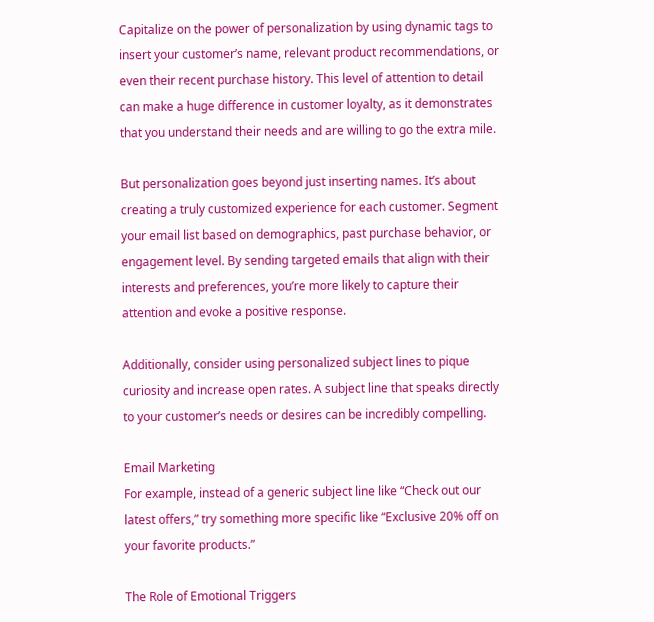Capitalize on the power of personalization by using dynamic tags to insert your customer’s name, relevant product recommendations, or even their recent purchase history. This level of attention to detail can make a huge difference in customer loyalty, as it demonstrates that you understand their needs and are willing to go the extra mile.

But personalization goes beyond just inserting names. It’s about creating a truly customized experience for each customer. Segment your email list based on demographics, past purchase behavior, or engagement level. By sending targeted emails that align with their interests and preferences, you’re more likely to capture their attention and evoke a positive response.

Additionally, consider using personalized subject lines to pique curiosity and increase open rates. A subject line that speaks directly to your customer’s needs or desires can be incredibly compelling.

Email Marketing
For example, instead of a generic subject line like “Check out our latest offers,” try something more specific like “Exclusive 20% off on your favorite products.”

The Role of Emotional Triggers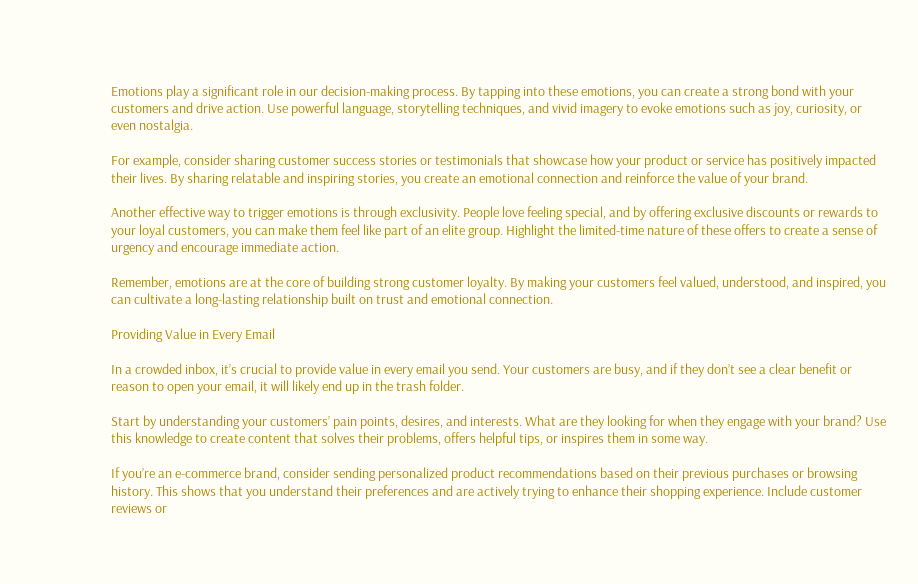Emotions play a significant role in our decision-making process. By tapping into these emotions, you can create a strong bond with your customers and drive action. Use powerful language, storytelling techniques, and vivid imagery to evoke emotions such as joy, curiosity, or even nostalgia.

For example, consider sharing customer success stories or testimonials that showcase how your product or service has positively impacted their lives. By sharing relatable and inspiring stories, you create an emotional connection and reinforce the value of your brand.

Another effective way to trigger emotions is through exclusivity. People love feeling special, and by offering exclusive discounts or rewards to your loyal customers, you can make them feel like part of an elite group. Highlight the limited-time nature of these offers to create a sense of urgency and encourage immediate action.

Remember, emotions are at the core of building strong customer loyalty. By making your customers feel valued, understood, and inspired, you can cultivate a long-lasting relationship built on trust and emotional connection.

Providing Value in Every Email

In a crowded inbox, it’s crucial to provide value in every email you send. Your customers are busy, and if they don’t see a clear benefit or reason to open your email, it will likely end up in the trash folder.

Start by understanding your customers’ pain points, desires, and interests. What are they looking for when they engage with your brand? Use this knowledge to create content that solves their problems, offers helpful tips, or inspires them in some way.

If you’re an e-commerce brand, consider sending personalized product recommendations based on their previous purchases or browsing history. This shows that you understand their preferences and are actively trying to enhance their shopping experience. Include customer reviews or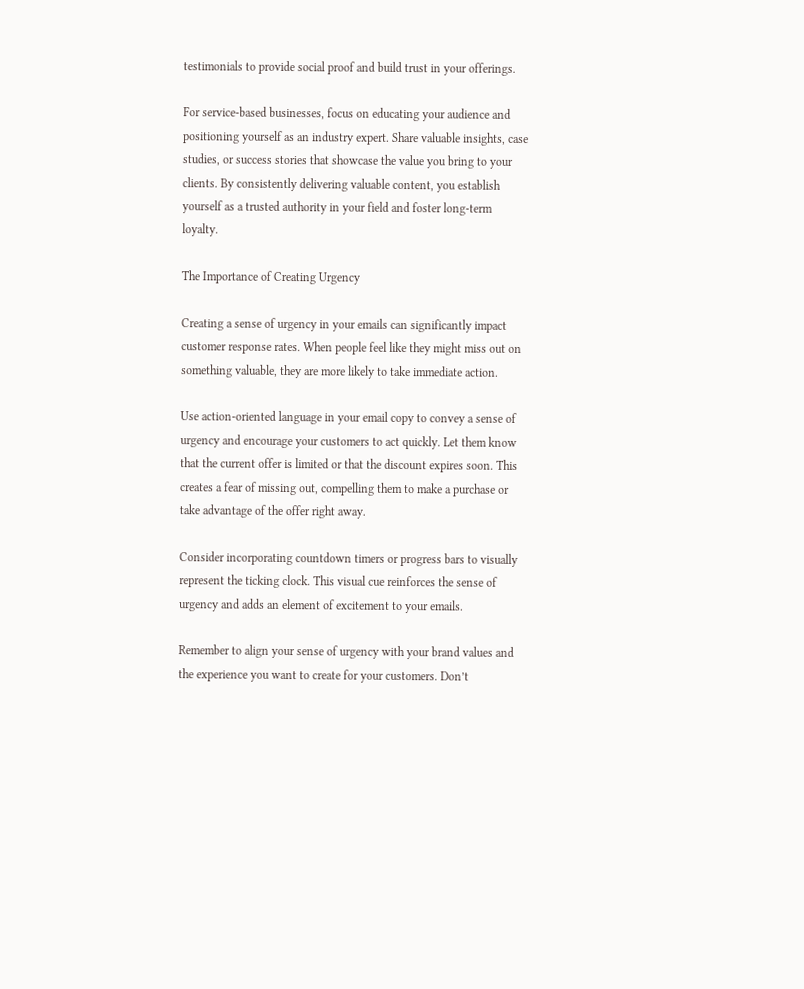testimonials to provide social proof and build trust in your offerings.

For service-based businesses, focus on educating your audience and positioning yourself as an industry expert. Share valuable insights, case studies, or success stories that showcase the value you bring to your clients. By consistently delivering valuable content, you establish yourself as a trusted authority in your field and foster long-term loyalty.

The Importance of Creating Urgency

Creating a sense of urgency in your emails can significantly impact customer response rates. When people feel like they might miss out on something valuable, they are more likely to take immediate action.

Use action-oriented language in your email copy to convey a sense of urgency and encourage your customers to act quickly. Let them know that the current offer is limited or that the discount expires soon. This creates a fear of missing out, compelling them to make a purchase or take advantage of the offer right away.

Consider incorporating countdown timers or progress bars to visually represent the ticking clock. This visual cue reinforces the sense of urgency and adds an element of excitement to your emails.

Remember to align your sense of urgency with your brand values and the experience you want to create for your customers. Don’t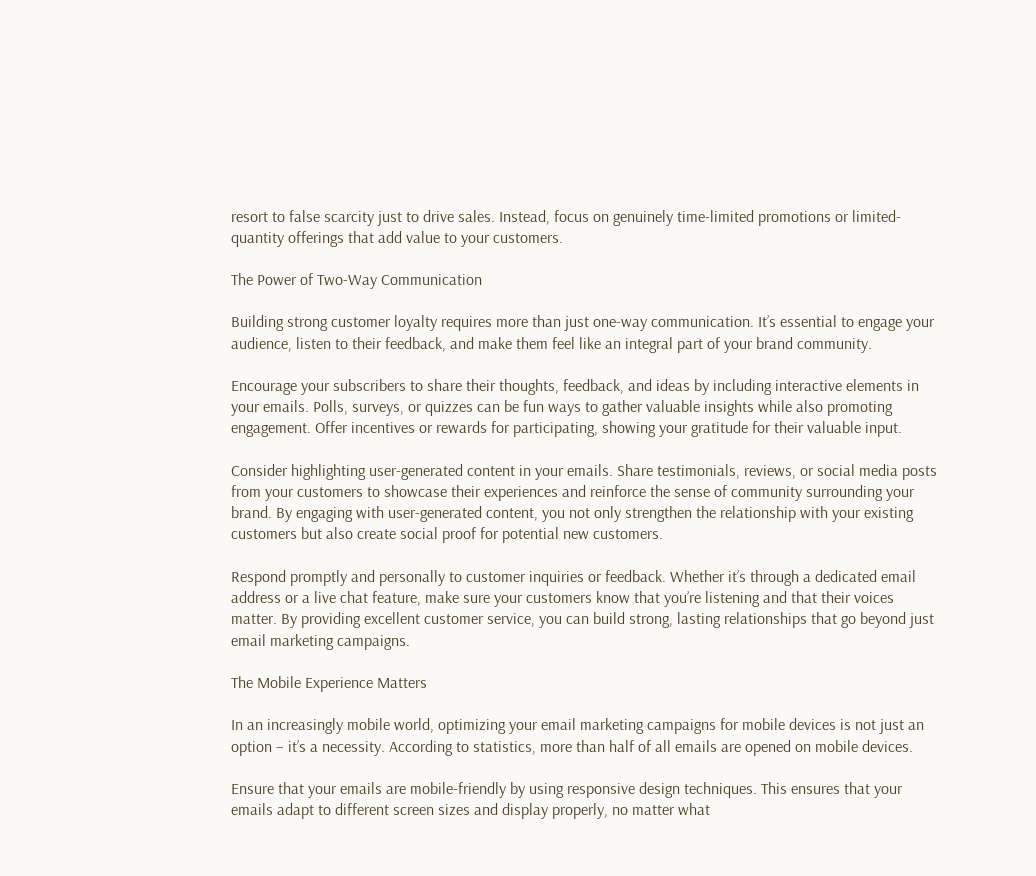resort to false scarcity just to drive sales. Instead, focus on genuinely time-limited promotions or limited-quantity offerings that add value to your customers.

The Power of Two-Way Communication

Building strong customer loyalty requires more than just one-way communication. It’s essential to engage your audience, listen to their feedback, and make them feel like an integral part of your brand community.

Encourage your subscribers to share their thoughts, feedback, and ideas by including interactive elements in your emails. Polls, surveys, or quizzes can be fun ways to gather valuable insights while also promoting engagement. Offer incentives or rewards for participating, showing your gratitude for their valuable input.

Consider highlighting user-generated content in your emails. Share testimonials, reviews, or social media posts from your customers to showcase their experiences and reinforce the sense of community surrounding your brand. By engaging with user-generated content, you not only strengthen the relationship with your existing customers but also create social proof for potential new customers.

Respond promptly and personally to customer inquiries or feedback. Whether it’s through a dedicated email address or a live chat feature, make sure your customers know that you’re listening and that their voices matter. By providing excellent customer service, you can build strong, lasting relationships that go beyond just email marketing campaigns.

The Mobile Experience Matters

In an increasingly mobile world, optimizing your email marketing campaigns for mobile devices is not just an option – it’s a necessity. According to statistics, more than half of all emails are opened on mobile devices.

Ensure that your emails are mobile-friendly by using responsive design techniques. This ensures that your emails adapt to different screen sizes and display properly, no matter what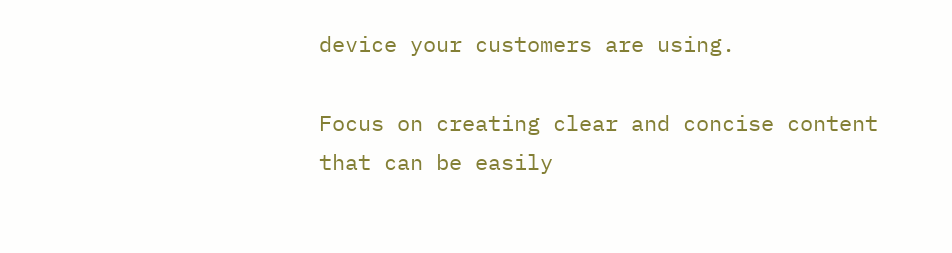device your customers are using.

Focus on creating clear and concise content that can be easily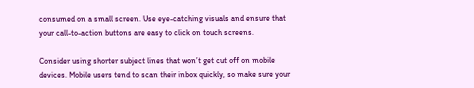consumed on a small screen. Use eye-catching visuals and ensure that your call-to-action buttons are easy to click on touch screens.

Consider using shorter subject lines that won’t get cut off on mobile devices. Mobile users tend to scan their inbox quickly, so make sure your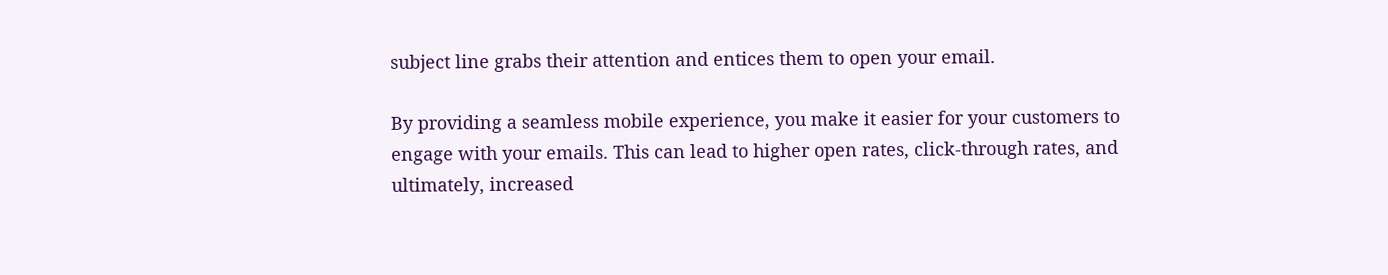subject line grabs their attention and entices them to open your email.

By providing a seamless mobile experience, you make it easier for your customers to engage with your emails. This can lead to higher open rates, click-through rates, and ultimately, increased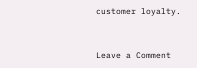customer loyalty.


Leave a Comment